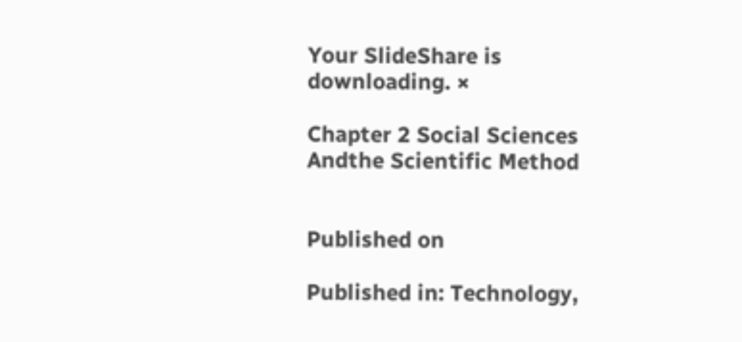Your SlideShare is downloading. ×

Chapter 2 Social Sciences Andthe Scientific Method


Published on

Published in: Technology,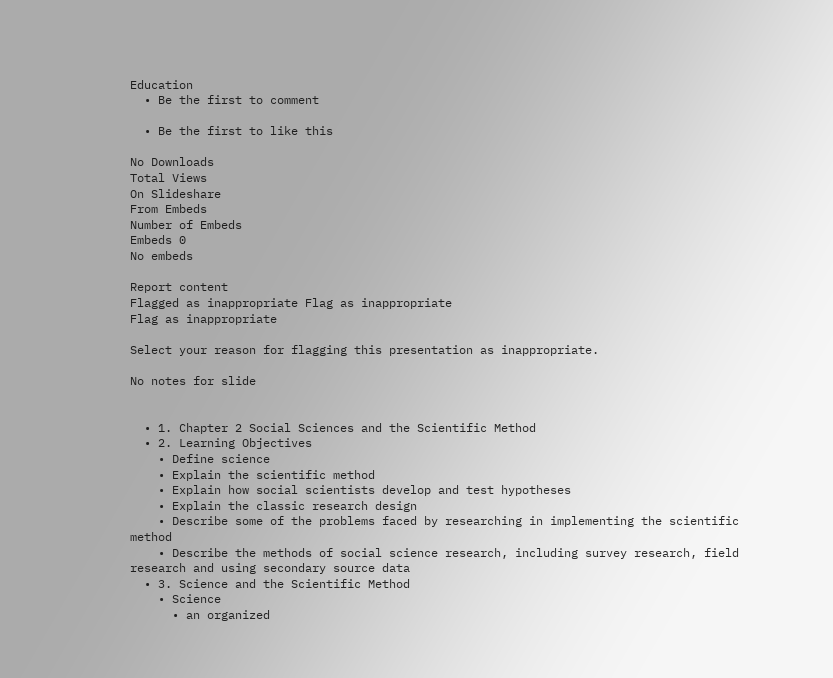Education
  • Be the first to comment

  • Be the first to like this

No Downloads
Total Views
On Slideshare
From Embeds
Number of Embeds
Embeds 0
No embeds

Report content
Flagged as inappropriate Flag as inappropriate
Flag as inappropriate

Select your reason for flagging this presentation as inappropriate.

No notes for slide


  • 1. Chapter 2 Social Sciences and the Scientific Method
  • 2. Learning Objectives
    • Define science
    • Explain the scientific method
    • Explain how social scientists develop and test hypotheses
    • Explain the classic research design
    • Describe some of the problems faced by researching in implementing the scientific method
    • Describe the methods of social science research, including survey research, field research and using secondary source data
  • 3. Science and the Scientific Method
    • Science
      • an organized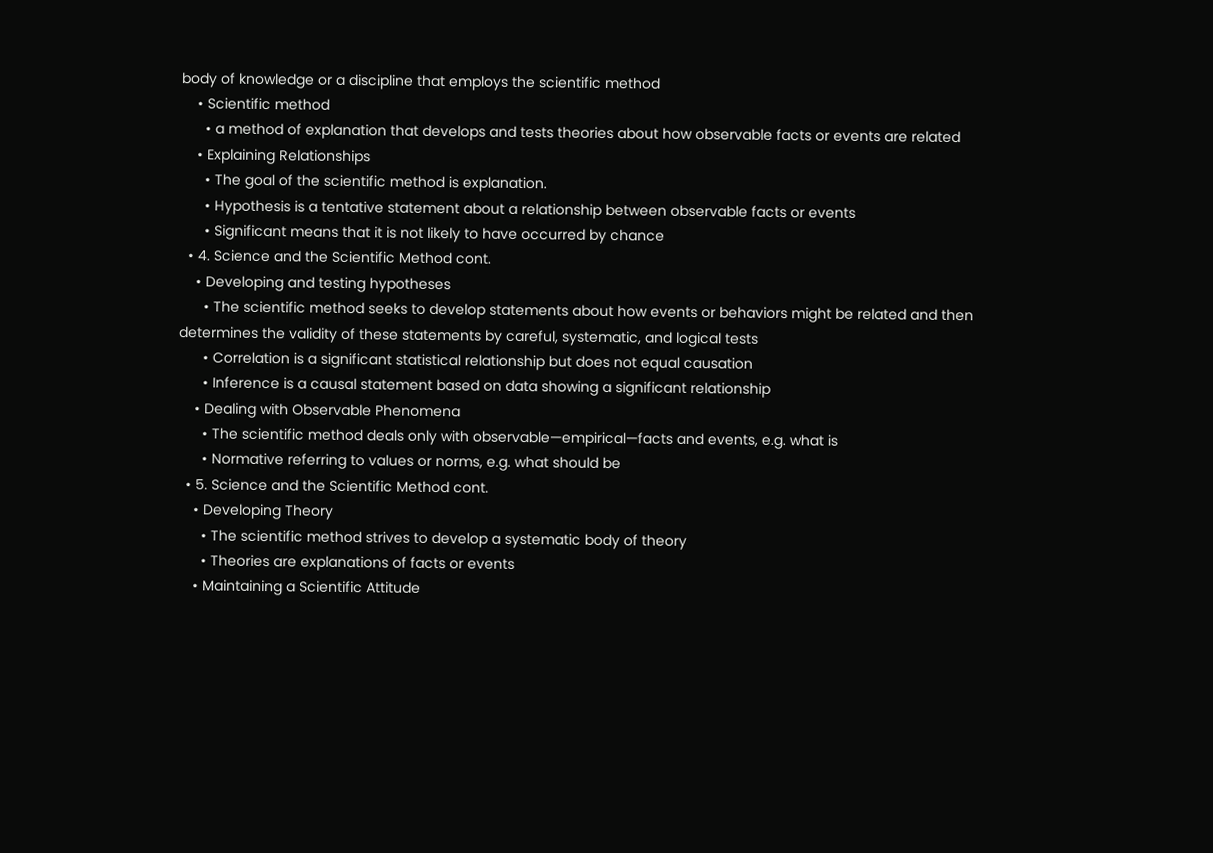body of knowledge or a discipline that employs the scientific method
    • Scientific method
      • a method of explanation that develops and tests theories about how observable facts or events are related
    • Explaining Relationships
      • The goal of the scientific method is explanation.
      • Hypothesis is a tentative statement about a relationship between observable facts or events
      • Significant means that it is not likely to have occurred by chance
  • 4. Science and the Scientific Method cont.
    • Developing and testing hypotheses
      • The scientific method seeks to develop statements about how events or behaviors might be related and then determines the validity of these statements by careful, systematic, and logical tests
      • Correlation is a significant statistical relationship but does not equal causation
      • Inference is a causal statement based on data showing a significant relationship
    • Dealing with Observable Phenomena
      • The scientific method deals only with observable—empirical—facts and events, e.g. what is
      • Normative referring to values or norms, e.g. what should be
  • 5. Science and the Scientific Method cont.
    • Developing Theory
      • The scientific method strives to develop a systematic body of theory
      • Theories are explanations of facts or events
    • Maintaining a Scientific Attitude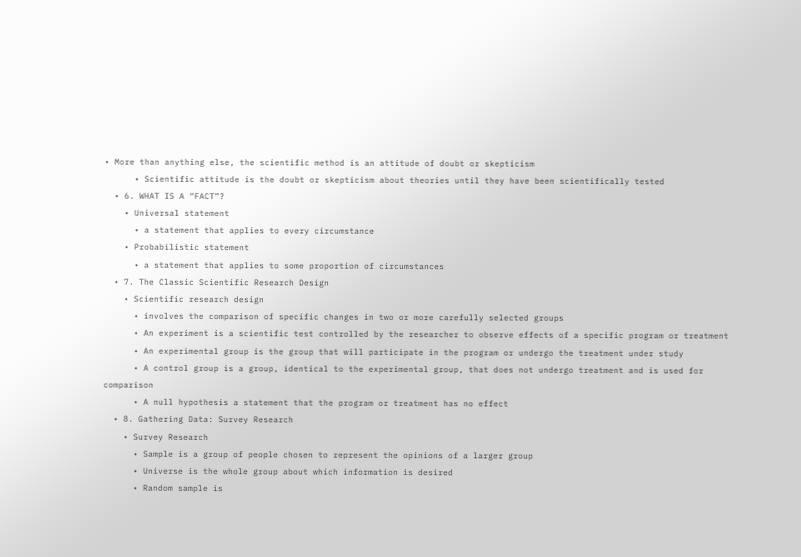• More than anything else, the scientific method is an attitude of doubt or skepticism
      • Scientific attitude is the doubt or skepticism about theories until they have been scientifically tested
  • 6. WHAT IS A “FACT”?
    • Universal statement
      • a statement that applies to every circumstance
    • Probabilistic statement
      • a statement that applies to some proportion of circumstances
  • 7. The Classic Scientific Research Design
    • Scientific research design
      • involves the comparison of specific changes in two or more carefully selected groups
      • An experiment is a scientific test controlled by the researcher to observe effects of a specific program or treatment
      • An experimental group is the group that will participate in the program or undergo the treatment under study
      • A control group is a group, identical to the experimental group, that does not undergo treatment and is used for comparison
      • A null hypothesis a statement that the program or treatment has no effect
  • 8. Gathering Data: Survey Research
    • Survey Research
      • Sample is a group of people chosen to represent the opinions of a larger group
      • Universe is the whole group about which information is desired
      • Random sample is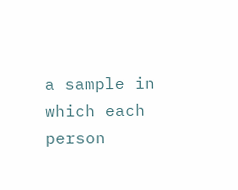a sample in which each person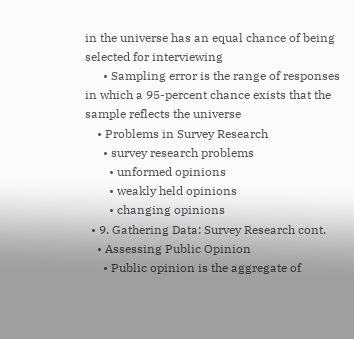in the universe has an equal chance of being selected for interviewing
      • Sampling error is the range of responses in which a 95-percent chance exists that the sample reflects the universe
    • Problems in Survey Research
      • survey research problems
        • unformed opinions
        • weakly held opinions
        • changing opinions
  • 9. Gathering Data: Survey Research cont.
    • Assessing Public Opinion
      • Public opinion is the aggregate of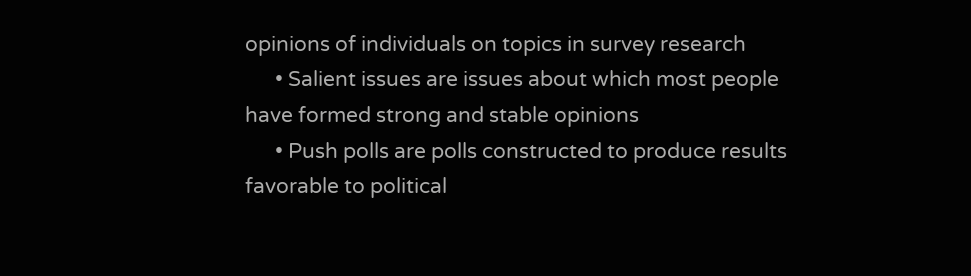opinions of individuals on topics in survey research
      • Salient issues are issues about which most people have formed strong and stable opinions
      • Push polls are polls constructed to produce results favorable to political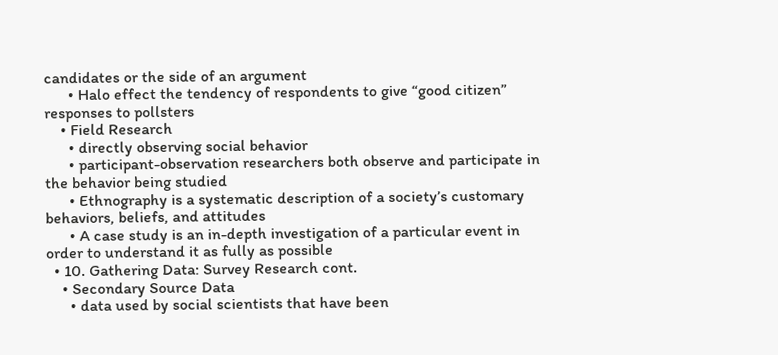candidates or the side of an argument
      • Halo effect the tendency of respondents to give “good citizen” responses to pollsters
    • Field Research
      • directly observing social behavior
      • participant-observation researchers both observe and participate in the behavior being studied
      • Ethnography is a systematic description of a society’s customary behaviors, beliefs, and attitudes
      • A case study is an in-depth investigation of a particular event in order to understand it as fully as possible
  • 10. Gathering Data: Survey Research cont.
    • Secondary Source Data
      • data used by social scientists that have been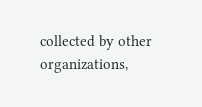collected by other organizations,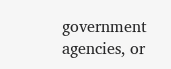government agencies, or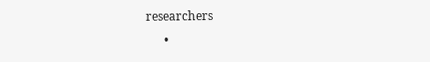researchers
      •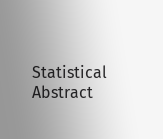Statistical Abstract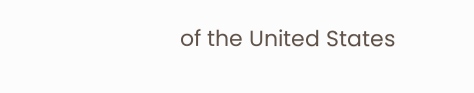of the United States